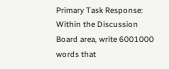Primary Task Response: Within the Discussion Board area, write 6001000 words that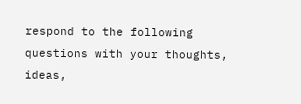respond to the following questions with your thoughts, ideas,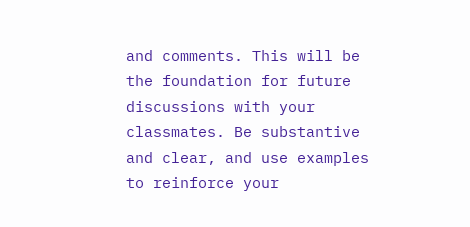and comments. This will be the foundation for future discussions with your classmates. Be substantive and clear, and use examples to reinforce your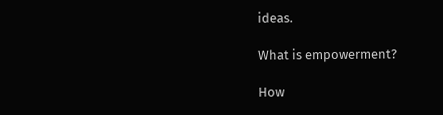ideas.

What is empowerment?

How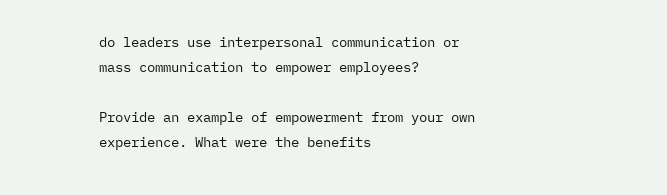do leaders use interpersonal communication or mass communication to empower employees?

Provide an example of empowerment from your own experience. What were the benefits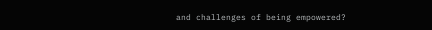and challenges of being empowered?